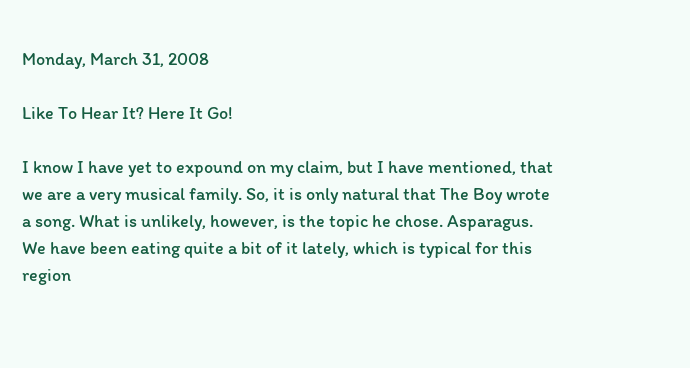Monday, March 31, 2008

Like To Hear It? Here It Go!

I know I have yet to expound on my claim, but I have mentioned, that we are a very musical family. So, it is only natural that The Boy wrote a song. What is unlikely, however, is the topic he chose. Asparagus. We have been eating quite a bit of it lately, which is typical for this region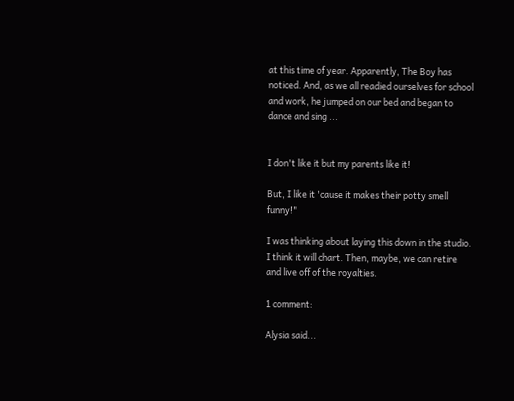at this time of year. Apparently, The Boy has noticed. And, as we all readied ourselves for school and work, he jumped on our bed and began to dance and sing ...


I don't like it but my parents like it!

But, I like it 'cause it makes their potty smell funny!"

I was thinking about laying this down in the studio. I think it will chart. Then, maybe, we can retire and live off of the royalties.

1 comment:

Alysia said...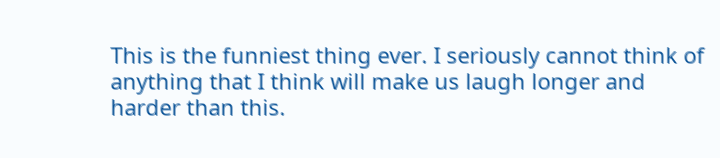This is the funniest thing ever. I seriously cannot think of anything that I think will make us laugh longer and harder than this.